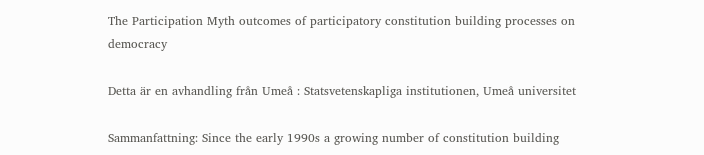The Participation Myth outcomes of participatory constitution building processes on democracy

Detta är en avhandling från Umeå : Statsvetenskapliga institutionen, Umeå universitet

Sammanfattning: Since the early 1990s a growing number of constitution building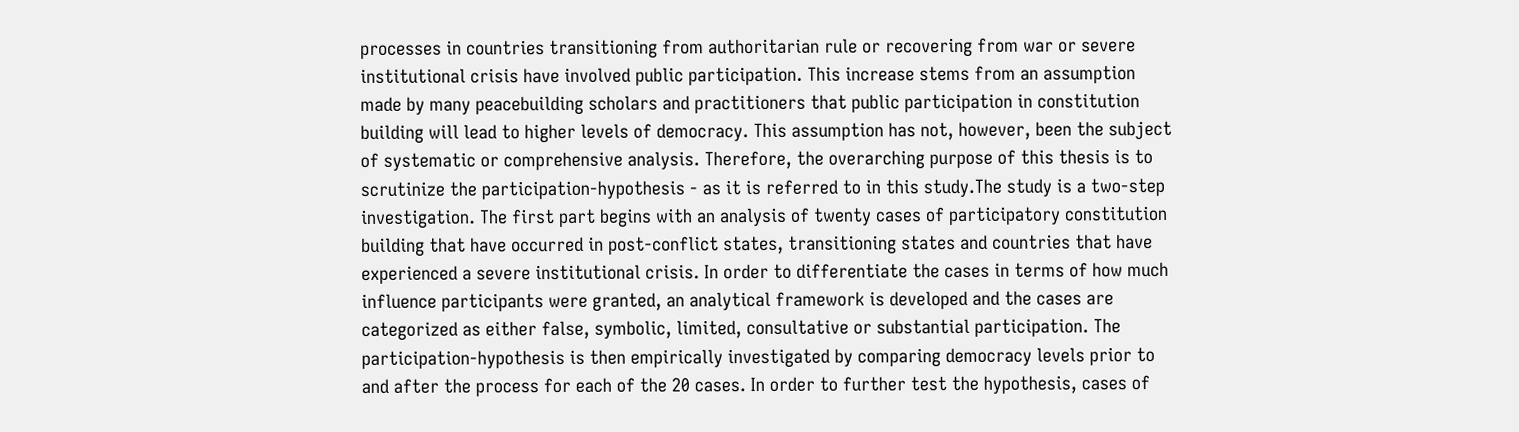processes in countries transitioning from authoritarian rule or recovering from war or severe institutional crisis have involved public participation. This increase stems from an assumption made by many peacebuilding scholars and practitioners that public participation in constitution building will lead to higher levels of democracy. This assumption has not, however, been the subject of systematic or comprehensive analysis. Therefore, the overarching purpose of this thesis is to scrutinize the participation-hypothesis - as it is referred to in this study.The study is a two-step investigation. The first part begins with an analysis of twenty cases of participatory constitution building that have occurred in post-conflict states, transitioning states and countries that have experienced a severe institutional crisis. In order to differentiate the cases in terms of how much influence participants were granted, an analytical framework is developed and the cases are categorized as either false, symbolic, limited, consultative or substantial participation. The participation-hypothesis is then empirically investigated by comparing democracy levels prior to and after the process for each of the 20 cases. In order to further test the hypothesis, cases of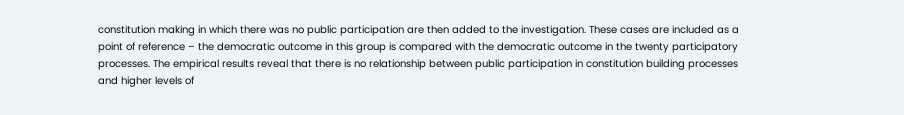constitution making in which there was no public participation are then added to the investigation. These cases are included as a point of reference – the democratic outcome in this group is compared with the democratic outcome in the twenty participatory processes. The empirical results reveal that there is no relationship between public participation in constitution building processes and higher levels of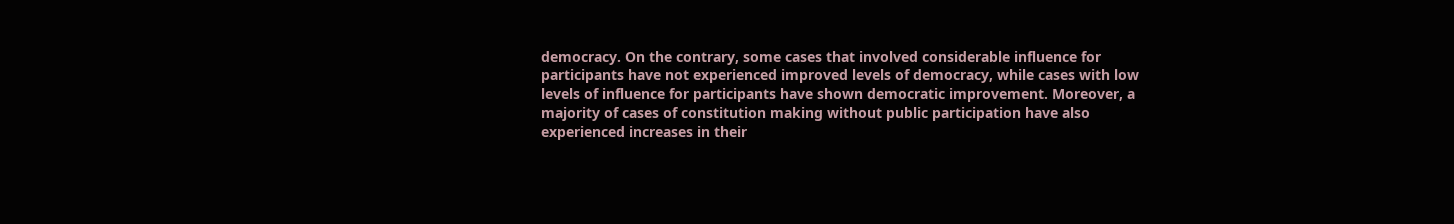democracy. On the contrary, some cases that involved considerable influence for participants have not experienced improved levels of democracy, while cases with low levels of influence for participants have shown democratic improvement. Moreover, a majority of cases of constitution making without public participation have also experienced increases in their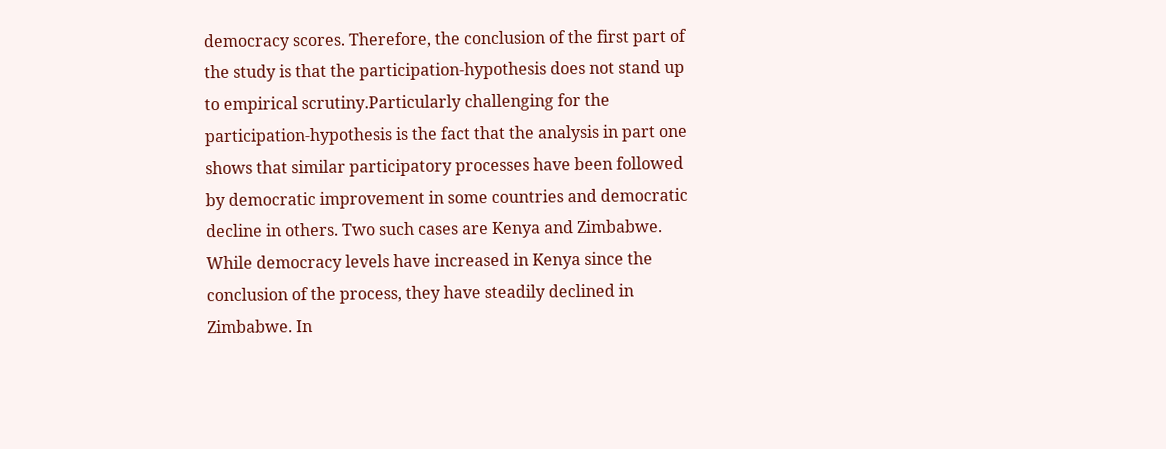democracy scores. Therefore, the conclusion of the first part of the study is that the participation-hypothesis does not stand up to empirical scrutiny.Particularly challenging for the participation-hypothesis is the fact that the analysis in part one shows that similar participatory processes have been followed by democratic improvement in some countries and democratic decline in others. Two such cases are Kenya and Zimbabwe. While democracy levels have increased in Kenya since the conclusion of the process, they have steadily declined in Zimbabwe. In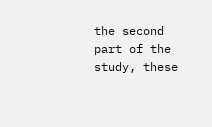the second part of the study, these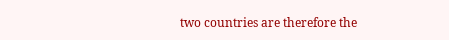two countries are therefore the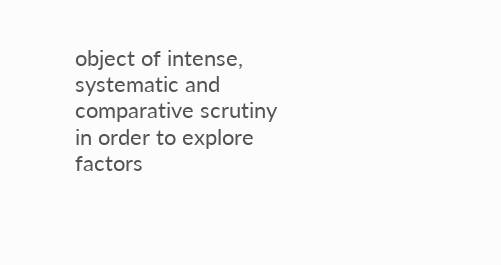object of intense, systematic and comparative scrutiny in order to explore factors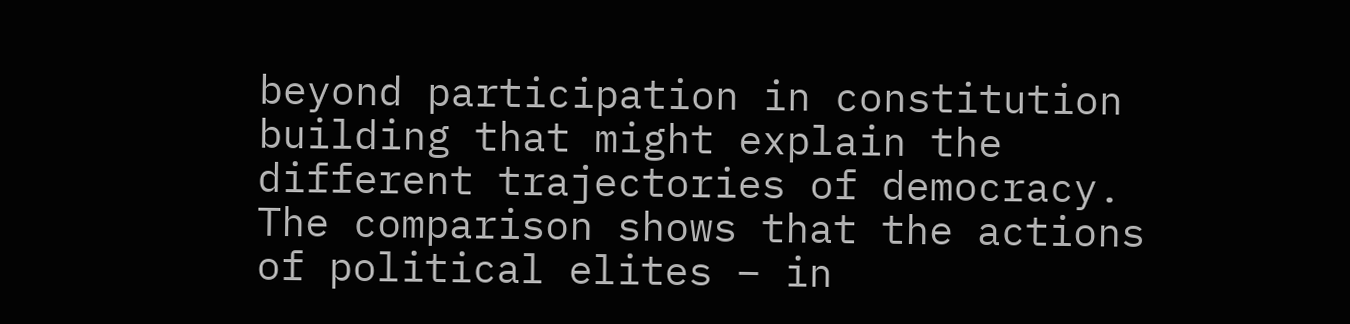beyond participation in constitution building that might explain the different trajectories of democracy. The comparison shows that the actions of political elites – in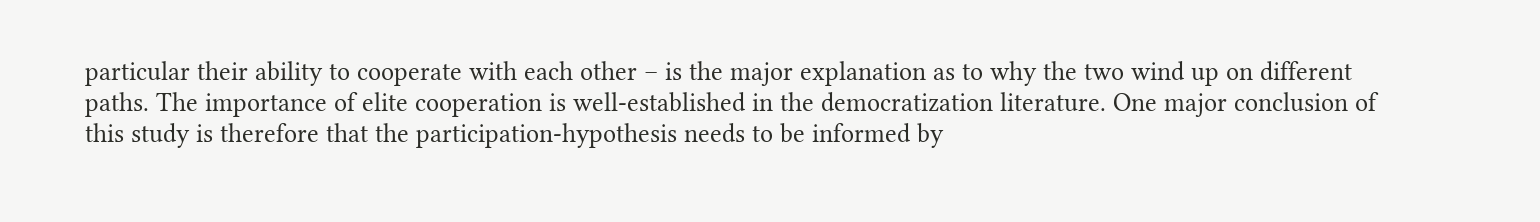particular their ability to cooperate with each other – is the major explanation as to why the two wind up on different paths. The importance of elite cooperation is well-established in the democratization literature. One major conclusion of this study is therefore that the participation-hypothesis needs to be informed by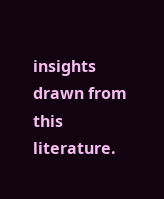insights drawn from this literature.